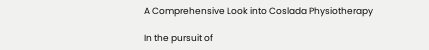A Comprehensive Look into Coslada Physiotherapy

In the pursuit of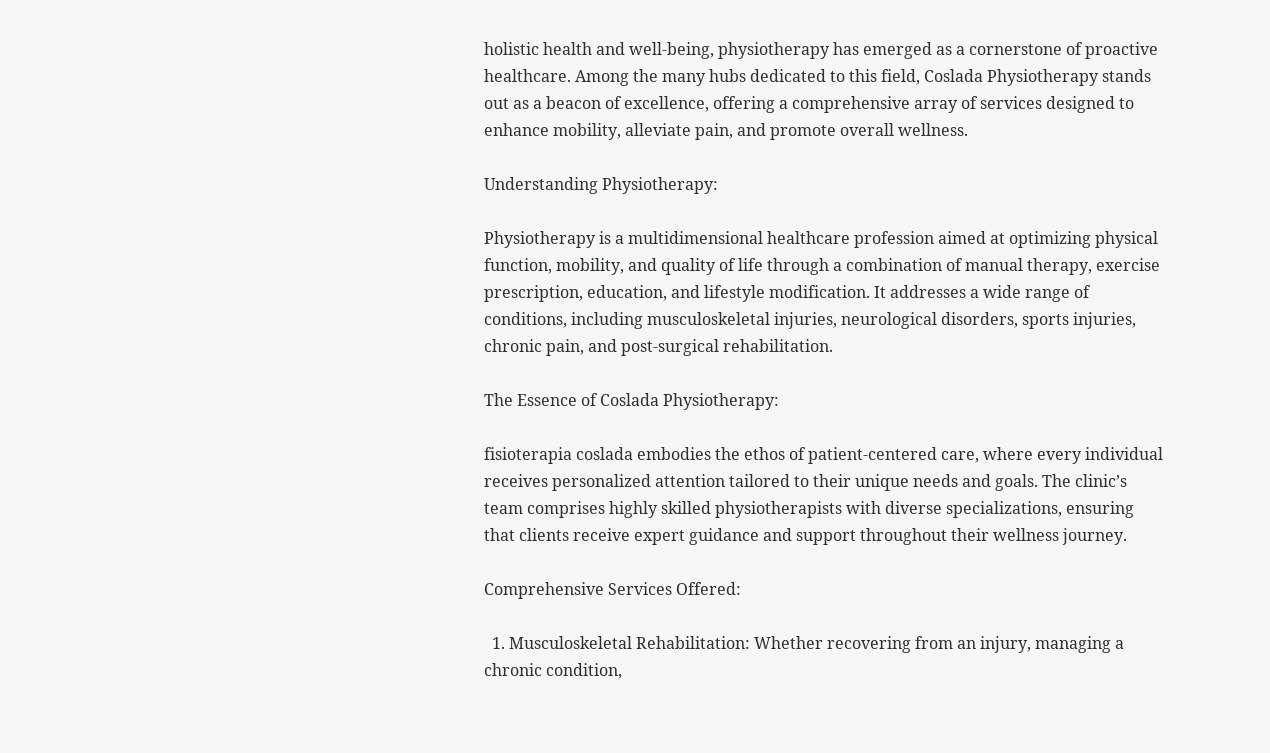holistic health and well-being, physiotherapy has emerged as a cornerstone of proactive healthcare. Among the many hubs dedicated to this field, Coslada Physiotherapy stands out as a beacon of excellence, offering a comprehensive array of services designed to enhance mobility, alleviate pain, and promote overall wellness.

Understanding Physiotherapy:

Physiotherapy is a multidimensional healthcare profession aimed at optimizing physical function, mobility, and quality of life through a combination of manual therapy, exercise prescription, education, and lifestyle modification. It addresses a wide range of conditions, including musculoskeletal injuries, neurological disorders, sports injuries, chronic pain, and post-surgical rehabilitation.

The Essence of Coslada Physiotherapy:

fisioterapia coslada embodies the ethos of patient-centered care, where every individual receives personalized attention tailored to their unique needs and goals. The clinic’s team comprises highly skilled physiotherapists with diverse specializations, ensuring that clients receive expert guidance and support throughout their wellness journey.

Comprehensive Services Offered:

  1. Musculoskeletal Rehabilitation: Whether recovering from an injury, managing a chronic condition,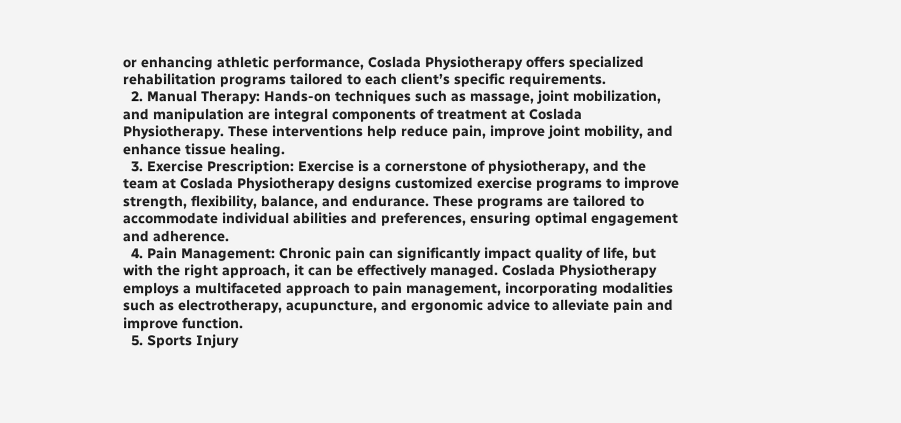or enhancing athletic performance, Coslada Physiotherapy offers specialized rehabilitation programs tailored to each client’s specific requirements.
  2. Manual Therapy: Hands-on techniques such as massage, joint mobilization, and manipulation are integral components of treatment at Coslada Physiotherapy. These interventions help reduce pain, improve joint mobility, and enhance tissue healing.
  3. Exercise Prescription: Exercise is a cornerstone of physiotherapy, and the team at Coslada Physiotherapy designs customized exercise programs to improve strength, flexibility, balance, and endurance. These programs are tailored to accommodate individual abilities and preferences, ensuring optimal engagement and adherence.
  4. Pain Management: Chronic pain can significantly impact quality of life, but with the right approach, it can be effectively managed. Coslada Physiotherapy employs a multifaceted approach to pain management, incorporating modalities such as electrotherapy, acupuncture, and ergonomic advice to alleviate pain and improve function.
  5. Sports Injury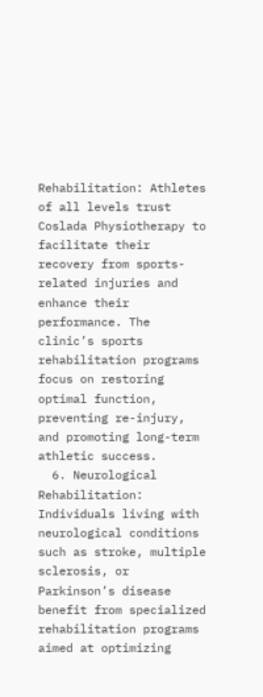Rehabilitation: Athletes of all levels trust Coslada Physiotherapy to facilitate their recovery from sports-related injuries and enhance their performance. The clinic’s sports rehabilitation programs focus on restoring optimal function, preventing re-injury, and promoting long-term athletic success.
  6. Neurological Rehabilitation: Individuals living with neurological conditions such as stroke, multiple sclerosis, or Parkinson’s disease benefit from specialized rehabilitation programs aimed at optimizing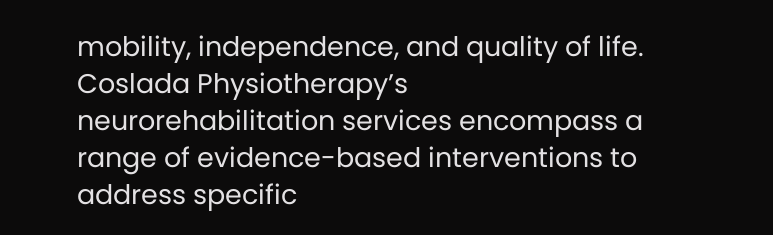mobility, independence, and quality of life. Coslada Physiotherapy’s neurorehabilitation services encompass a range of evidence-based interventions to address specific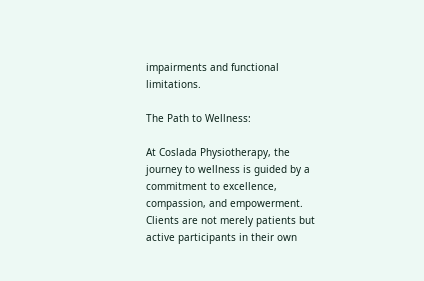impairments and functional limitations.

The Path to Wellness:

At Coslada Physiotherapy, the journey to wellness is guided by a commitment to excellence, compassion, and empowerment. Clients are not merely patients but active participants in their own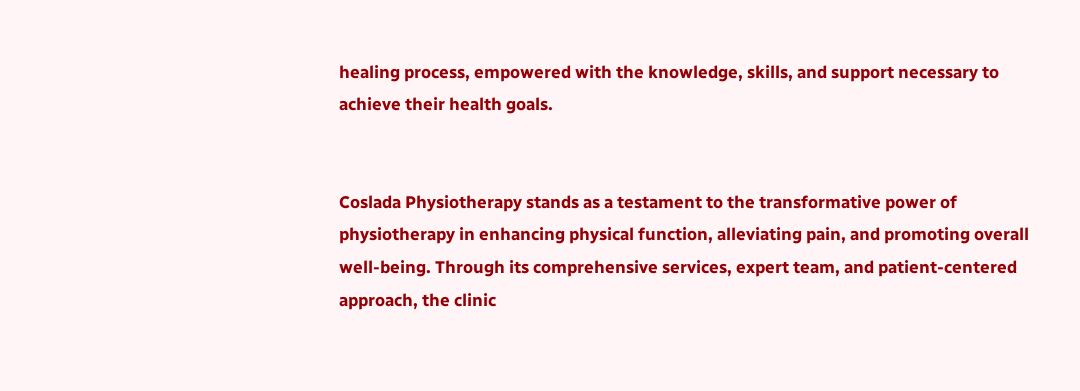healing process, empowered with the knowledge, skills, and support necessary to achieve their health goals.


Coslada Physiotherapy stands as a testament to the transformative power of physiotherapy in enhancing physical function, alleviating pain, and promoting overall well-being. Through its comprehensive services, expert team, and patient-centered approach, the clinic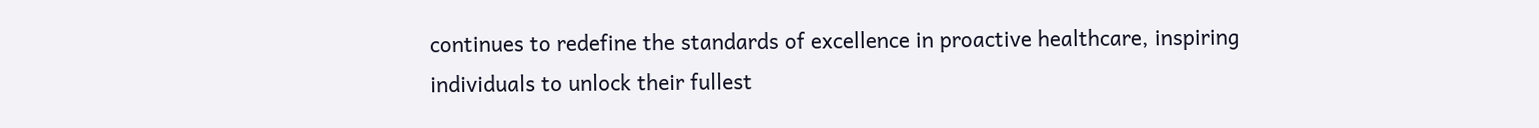continues to redefine the standards of excellence in proactive healthcare, inspiring individuals to unlock their fullest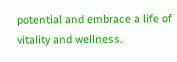potential and embrace a life of vitality and wellness.